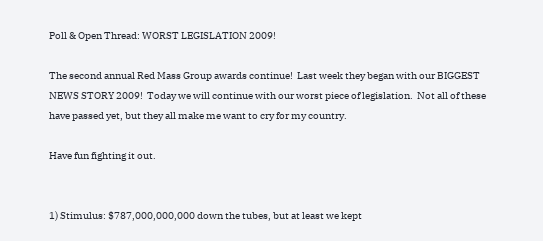Poll & Open Thread: WORST LEGISLATION 2009!

The second annual Red Mass Group awards continue!  Last week they began with our BIGGEST NEWS STORY 2009!  Today we will continue with our worst piece of legislation.  Not all of these have passed yet, but they all make me want to cry for my country.

Have fun fighting it out.


1) Stimulus: $787,000,000,000 down the tubes, but at least we kept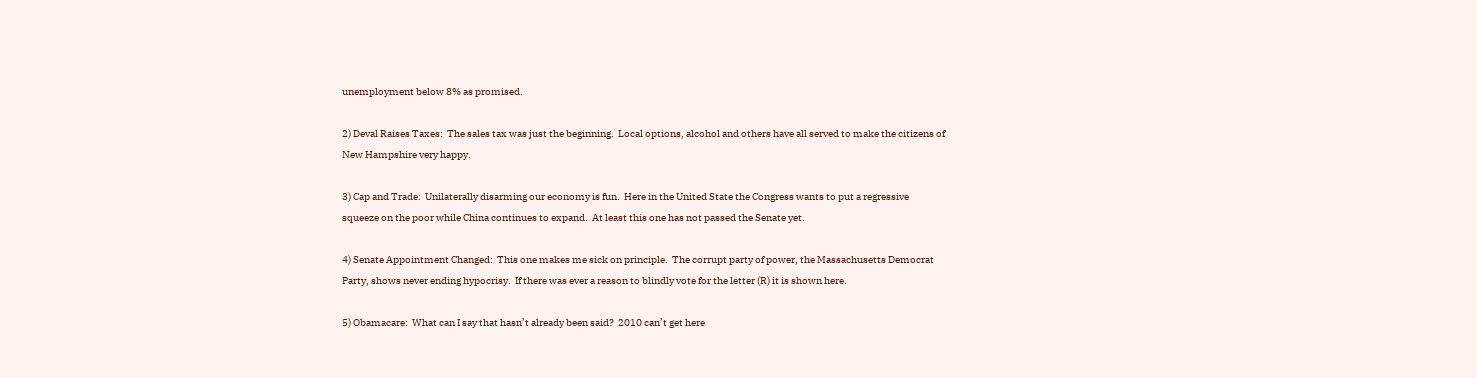unemployment below 8% as promised.

2) Deval Raises Taxes:  The sales tax was just the beginning.  Local options, alcohol and others have all served to make the citizens of New Hampshire very happy.

3) Cap and Trade:  Unilaterally disarming our economy is fun.  Here in the United State the Congress wants to put a regressive squeeze on the poor while China continues to expand.  At least this one has not passed the Senate yet.

4) Senate Appointment Changed:  This one makes me sick on principle.  The corrupt party of power, the Massachusetts Democrat Party, shows never ending hypocrisy.  If there was ever a reason to blindly vote for the letter (R) it is shown here.

5) Obamacare:  What can I say that hasn’t already been said?  2010 can’t get here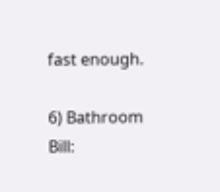fast enough.

6) Bathroom Bill: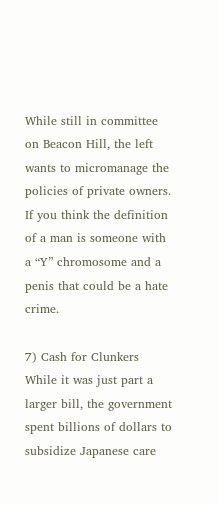While still in committee on Beacon Hill, the left wants to micromanage the policies of private owners.  If you think the definition of a man is someone with a “Y” chromosome and a penis that could be a hate crime.

7) Cash for Clunkers  While it was just part a larger bill, the government spent billions of dollars to subsidize Japanese care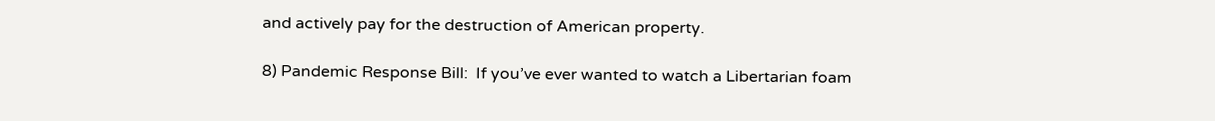and actively pay for the destruction of American property.

8) Pandemic Response Bill:  If you’ve ever wanted to watch a Libertarian foam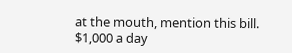at the mouth, mention this bill.  $1,000 a day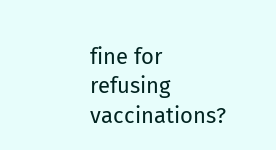fine for refusing vaccinations?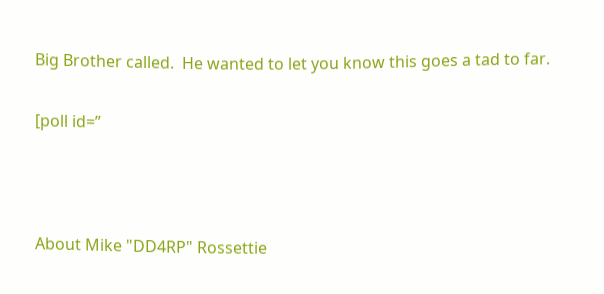Big Brother called.  He wanted to let you know this goes a tad to far.

[poll id=”



About Mike "DD4RP" Rossettie